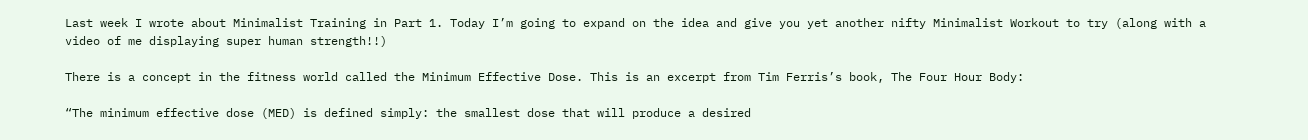Last week I wrote about Minimalist Training in Part 1. Today I’m going to expand on the idea and give you yet another nifty Minimalist Workout to try (along with a video of me displaying super human strength!!)

There is a concept in the fitness world called the Minimum Effective Dose. This is an excerpt from Tim Ferris’s book, The Four Hour Body:

“The minimum effective dose (MED) is defined simply: the smallest dose that will produce a desired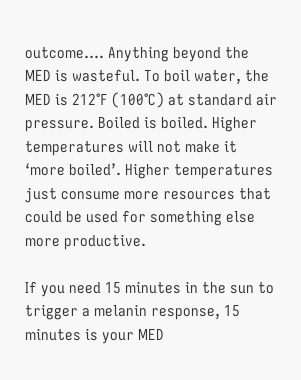outcome…. Anything beyond the MED is wasteful. To boil water, the MED is 212°F (100°C) at standard air pressure. Boiled is boiled. Higher temperatures will not make it ‘more boiled’. Higher temperatures just consume more resources that could be used for something else more productive.

If you need 15 minutes in the sun to trigger a melanin response, 15 minutes is your MED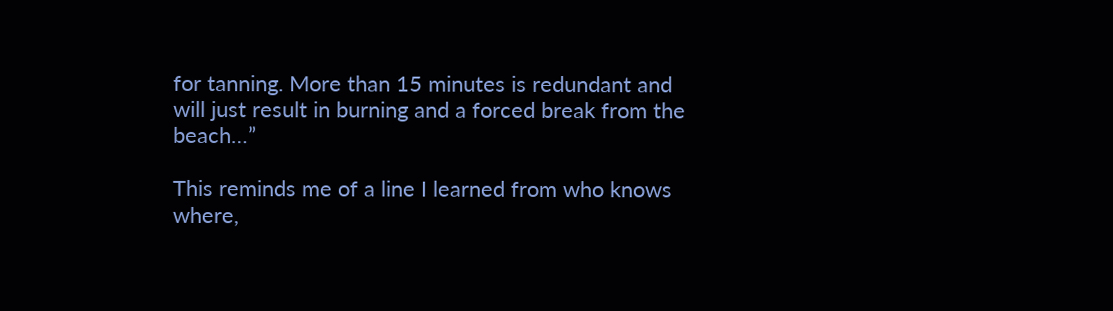for tanning. More than 15 minutes is redundant and will just result in burning and a forced break from the beach…”

This reminds me of a line I learned from who knows where,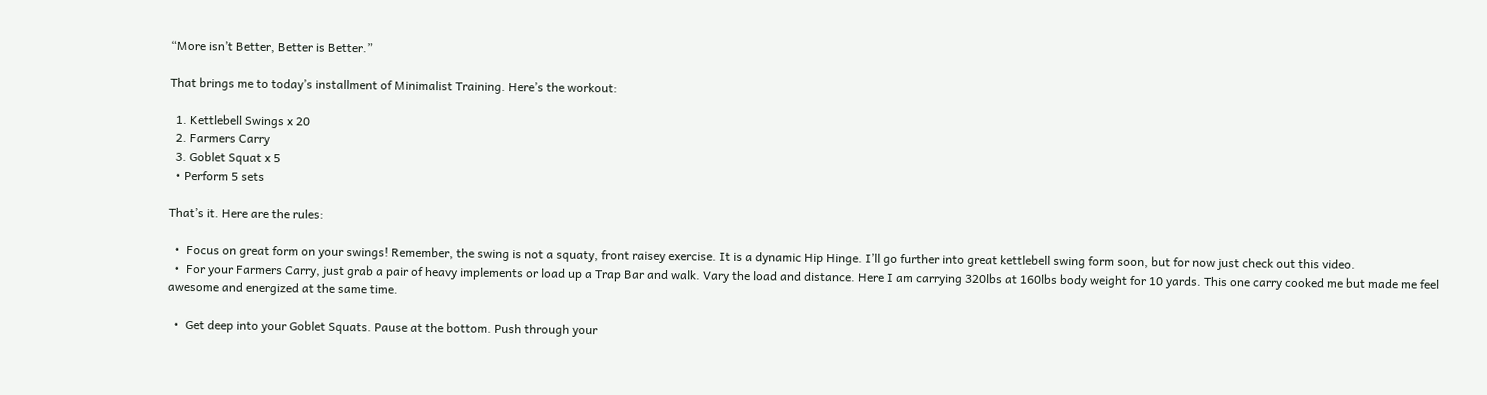“More isn’t Better, Better is Better.”

That brings me to today’s installment of Minimalist Training. Here’s the workout:

  1. Kettlebell Swings x 20
  2. Farmers Carry
  3. Goblet Squat x 5
  • Perform 5 sets

That’s it. Here are the rules:

  •  Focus on great form on your swings! Remember, the swing is not a squaty, front raisey exercise. It is a dynamic Hip Hinge. I’ll go further into great kettlebell swing form soon, but for now just check out this video.
  •  For your Farmers Carry, just grab a pair of heavy implements or load up a Trap Bar and walk. Vary the load and distance. Here I am carrying 320lbs at 160lbs body weight for 10 yards. This one carry cooked me but made me feel awesome and energized at the same time.

  •  Get deep into your Goblet Squats. Pause at the bottom. Push through your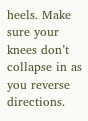heels. Make sure your knees don’t collapse in as you reverse directions.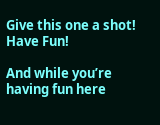Give this one a shot! Have Fun!

And while you’re having fun here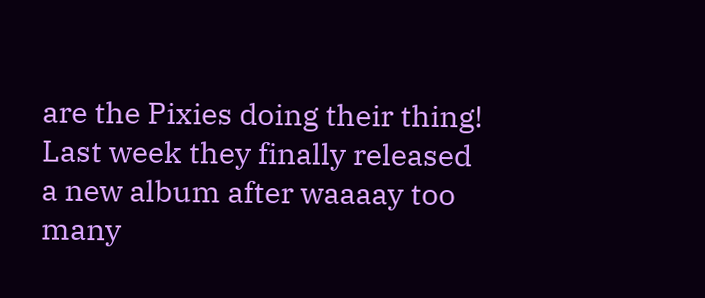are the Pixies doing their thing! Last week they finally released a new album after waaaay too many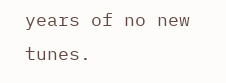years of no new tunes.